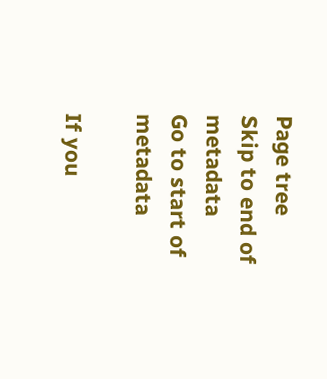Page tree
Skip to end of metadata
Go to start of metadata

If you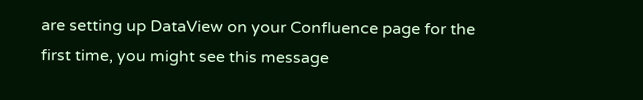are setting up DataView on your Confluence page for the first time, you might see this message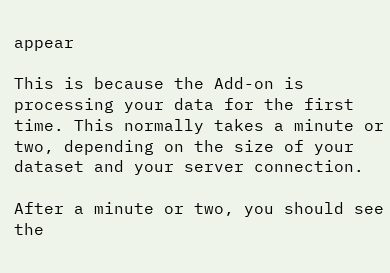appear

This is because the Add-on is processing your data for the first time. This normally takes a minute or two, depending on the size of your dataset and your server connection.

After a minute or two, you should see the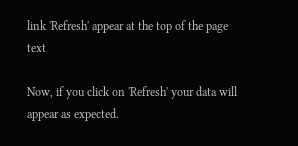link 'Refresh' appear at the top of the page text

Now, if you click on 'Refresh' your data will appear as expected.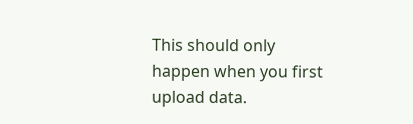This should only happen when you first upload data.